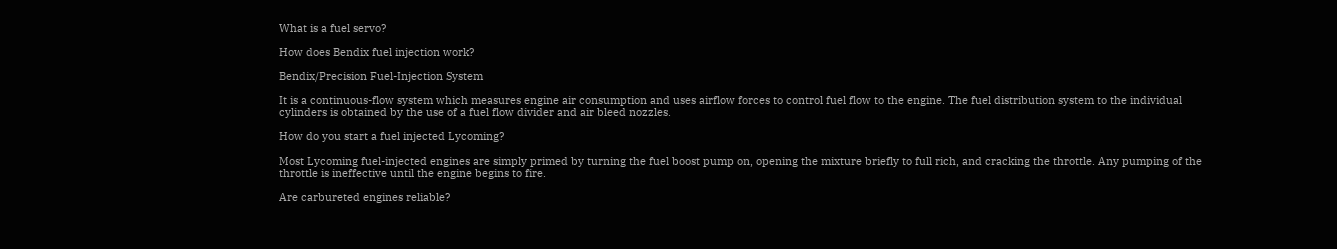What is a fuel servo?

How does Bendix fuel injection work?

Bendix/Precision Fuel-Injection System

It is a continuous-flow system which measures engine air consumption and uses airflow forces to control fuel flow to the engine. The fuel distribution system to the individual cylinders is obtained by the use of a fuel flow divider and air bleed nozzles.

How do you start a fuel injected Lycoming?

Most Lycoming fuel-injected engines are simply primed by turning the fuel boost pump on, opening the mixture briefly to full rich, and cracking the throttle. Any pumping of the throttle is ineffective until the engine begins to fire.

Are carbureted engines reliable?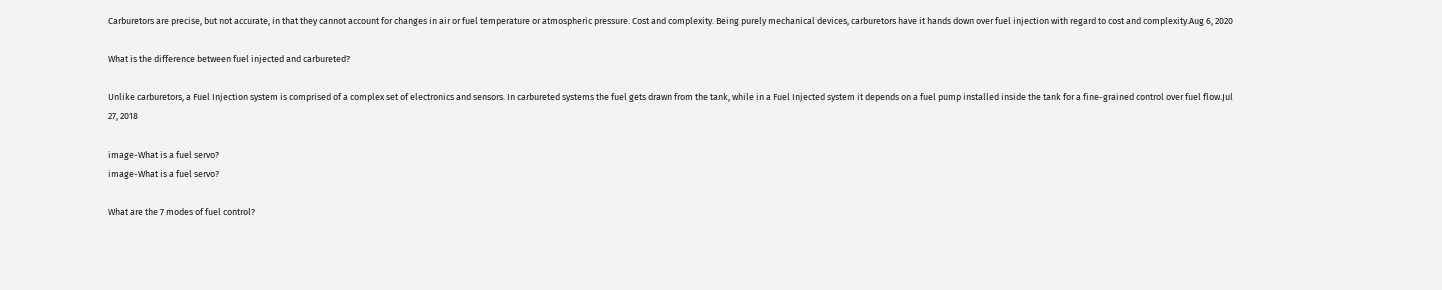Carburetors are precise, but not accurate, in that they cannot account for changes in air or fuel temperature or atmospheric pressure. Cost and complexity. Being purely mechanical devices, carburetors have it hands down over fuel injection with regard to cost and complexity.Aug 6, 2020

What is the difference between fuel injected and carbureted?

Unlike carburetors, a Fuel Injection system is comprised of a complex set of electronics and sensors. In carbureted systems the fuel gets drawn from the tank, while in a Fuel Injected system it depends on a fuel pump installed inside the tank for a fine-grained control over fuel flow.Jul 27, 2018

image-What is a fuel servo?
image-What is a fuel servo?

What are the 7 modes of fuel control?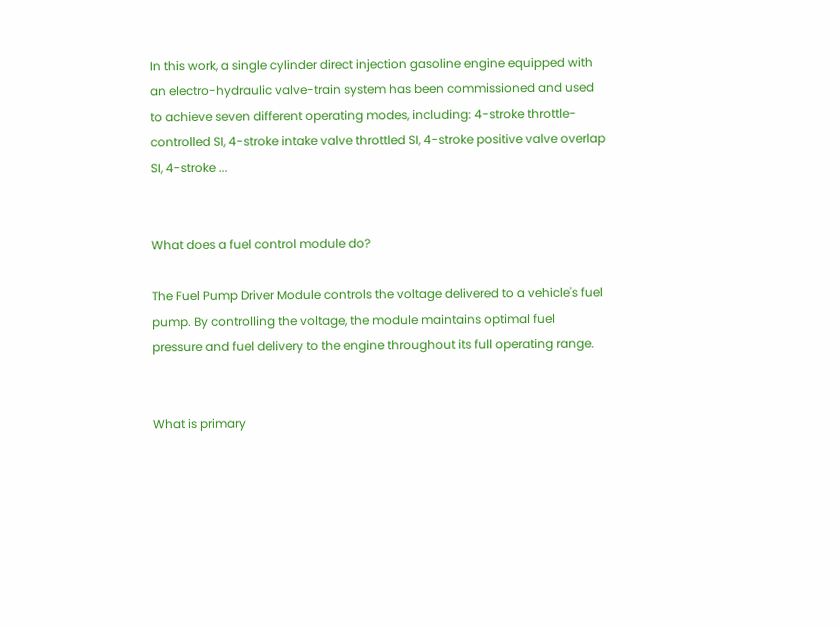In this work, a single cylinder direct injection gasoline engine equipped with an electro-hydraulic valve-train system has been commissioned and used to achieve seven different operating modes, including: 4-stroke throttle-controlled SI, 4-stroke intake valve throttled SI, 4-stroke positive valve overlap SI, 4-stroke ...


What does a fuel control module do?

The Fuel Pump Driver Module controls the voltage delivered to a vehicle's fuel pump. By controlling the voltage, the module maintains optimal fuel pressure and fuel delivery to the engine throughout its full operating range.


What is primary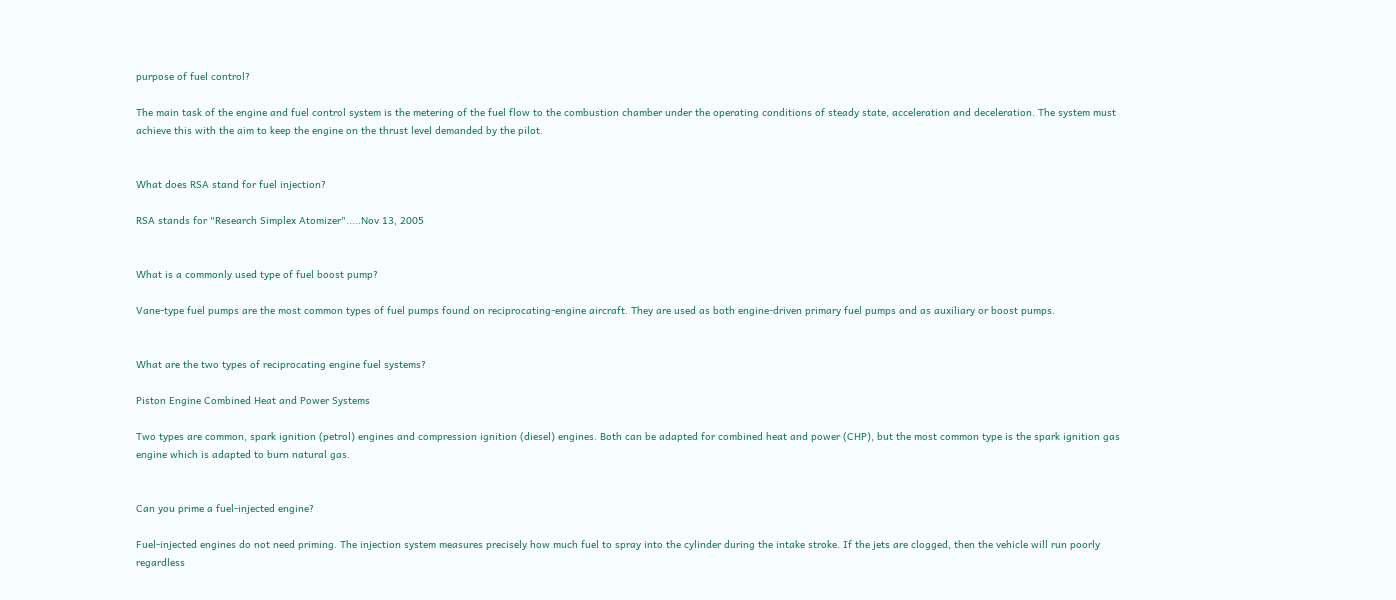purpose of fuel control?

The main task of the engine and fuel control system is the metering of the fuel flow to the combustion chamber under the operating conditions of steady state, acceleration and deceleration. The system must achieve this with the aim to keep the engine on the thrust level demanded by the pilot.


What does RSA stand for fuel injection?

RSA stands for "Research Simplex Atomizer".....Nov 13, 2005


What is a commonly used type of fuel boost pump?

Vane-type fuel pumps are the most common types of fuel pumps found on reciprocating-engine aircraft. They are used as both engine-driven primary fuel pumps and as auxiliary or boost pumps.


What are the two types of reciprocating engine fuel systems?

Piston Engine Combined Heat and Power Systems

Two types are common, spark ignition (petrol) engines and compression ignition (diesel) engines. Both can be adapted for combined heat and power (CHP), but the most common type is the spark ignition gas engine which is adapted to burn natural gas.


Can you prime a fuel-injected engine?

Fuel-injected engines do not need priming. The injection system measures precisely how much fuel to spray into the cylinder during the intake stroke. If the jets are clogged, then the vehicle will run poorly regardless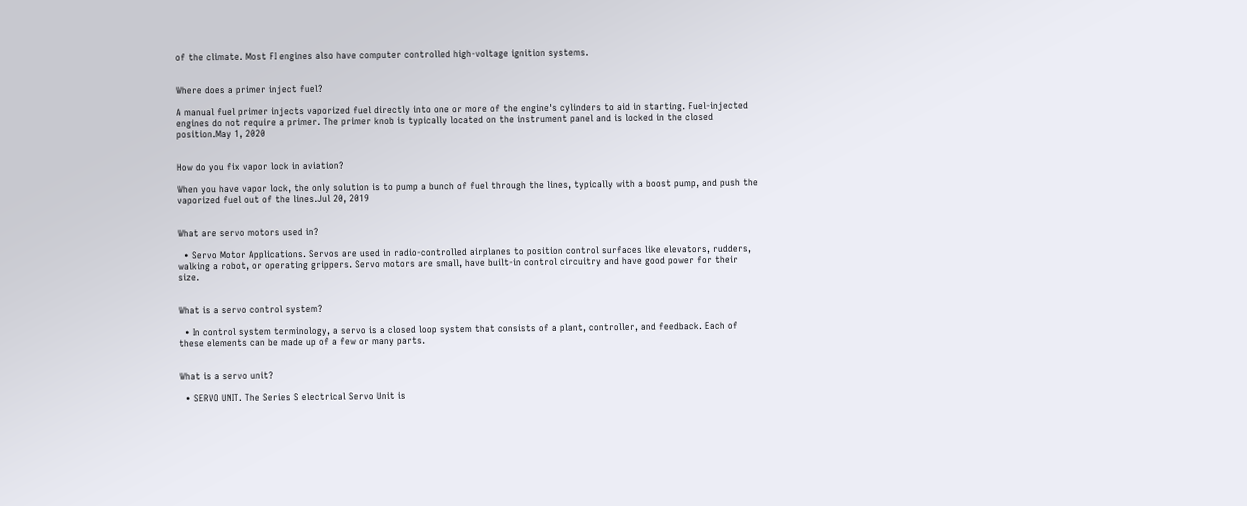of the climate. Most FI engines also have computer controlled high-voltage ignition systems.


Where does a primer inject fuel?

A manual fuel primer injects vaporized fuel directly into one or more of the engine's cylinders to aid in starting. Fuel-injected engines do not require a primer. The primer knob is typically located on the instrument panel and is locked in the closed position.May 1, 2020


How do you fix vapor lock in aviation?

When you have vapor lock, the only solution is to pump a bunch of fuel through the lines, typically with a boost pump, and push the vaporized fuel out of the lines.Jul 20, 2019


What are servo motors used in?

  • Servo Motor Applications. Servos are used in radio-controlled airplanes to position control surfaces like elevators, rudders, walking a robot, or operating grippers. Servo motors are small, have built-in control circuitry and have good power for their size.


What is a servo control system?

  • In control system terminology, a servo is a closed loop system that consists of a plant, controller, and feedback. Each of these elements can be made up of a few or many parts.


What is a servo unit?

  • SERVO UNIT. The Series S electrical Servo Unit is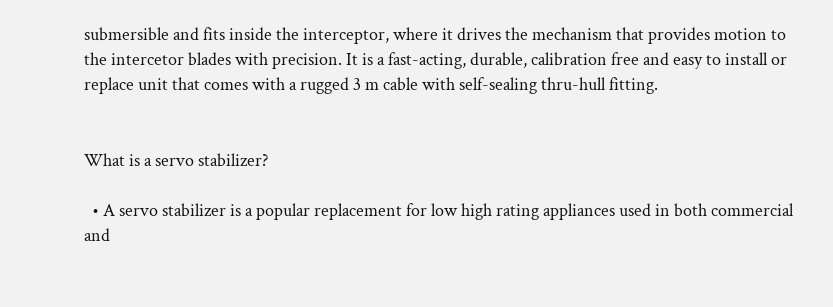submersible and fits inside the interceptor, where it drives the mechanism that provides motion to the intercetor blades with precision. It is a fast-acting, durable, calibration free and easy to install or replace unit that comes with a rugged 3 m cable with self-sealing thru-hull fitting.


What is a servo stabilizer?

  • A servo stabilizer is a popular replacement for low high rating appliances used in both commercial and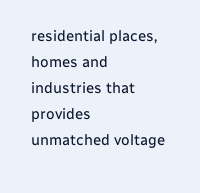residential places, homes and industries that provides unmatched voltage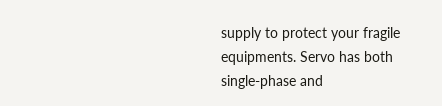supply to protect your fragile equipments. Servo has both single-phase and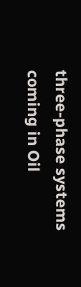three-phase systems coming in Oil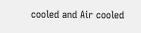cooled and Air cooled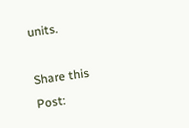units.

Share this Post: